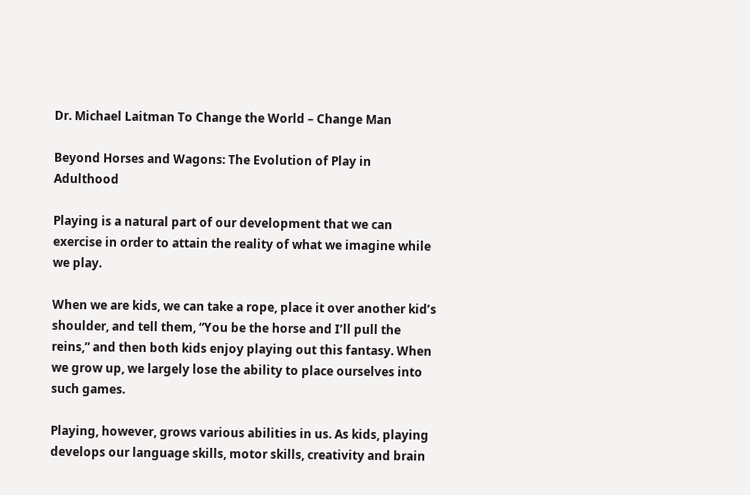Dr. Michael Laitman To Change the World – Change Man

Beyond Horses and Wagons: The Evolution of Play in Adulthood

Playing is a natural part of our development that we can exercise in order to attain the reality of what we imagine while we play.

When we are kids, we can take a rope, place it over another kid’s shoulder, and tell them, “You be the horse and I’ll pull the reins,” and then both kids enjoy playing out this fantasy. When we grow up, we largely lose the ability to place ourselves into such games.

Playing, however, grows various abilities in us. As kids, playing develops our language skills, motor skills, creativity and brain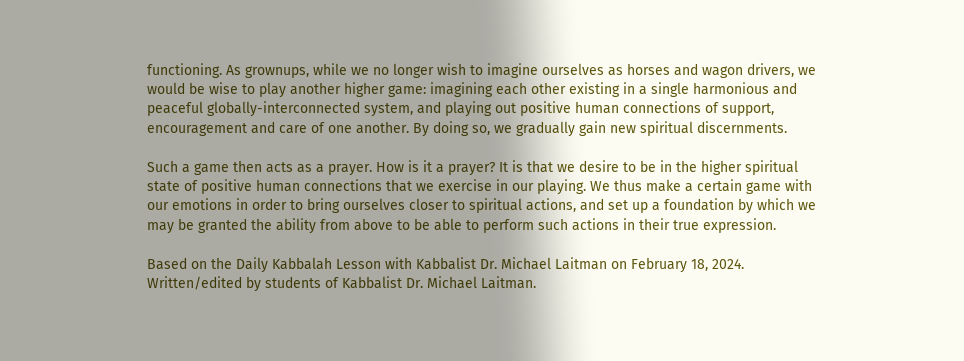functioning. As grownups, while we no longer wish to imagine ourselves as horses and wagon drivers, we would be wise to play another higher game: imagining each other existing in a single harmonious and peaceful globally-interconnected system, and playing out positive human connections of support, encouragement and care of one another. By doing so, we gradually gain new spiritual discernments.

Such a game then acts as a prayer. How is it a prayer? It is that we desire to be in the higher spiritual state of positive human connections that we exercise in our playing. We thus make a certain game with our emotions in order to bring ourselves closer to spiritual actions, and set up a foundation by which we may be granted the ability from above to be able to perform such actions in their true expression.

Based on the Daily Kabbalah Lesson with Kabbalist Dr. Michael Laitman on February 18, 2024. Written/edited by students of Kabbalist Dr. Michael Laitman.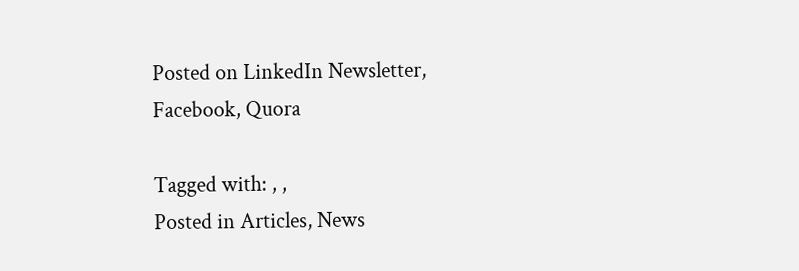Posted on LinkedIn Newsletter, Facebook, Quora

Tagged with: , ,
Posted in Articles, News